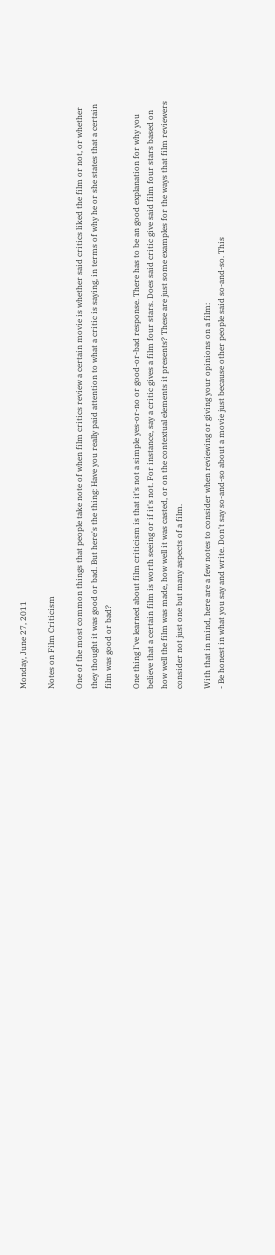Monday, June 27, 2011

Notes on Film Criticism

One of the most common things that people take note of when film critics review a certain movie is whether said critics liked the film or not, or whether they thought it was good or bad. But here's the thing: Have you really paid attention to what a critic is saying, in terms of why he or she states that a certain film was good or bad?

One thing I've learned about film criticism is that it's not a simple yes-or-no or good-or-bad response. There has to be an good explanation for why you believe that a certain film is worth seeing or if it's not. For instance, say a critic gives a film four stars. Does said critic give said film four stars based on how well the film was made, how well it was casted, or on the contextual elements it presents? These are just some examples for the ways that film reviewers consider not just one but many aspects of a film.

With that in mind, here are a few notes to consider when reviewing or giving your opinions on a film:
- Be honest in what you say and write. Don't say so-and-so about a movie just because other people said so-and-so. This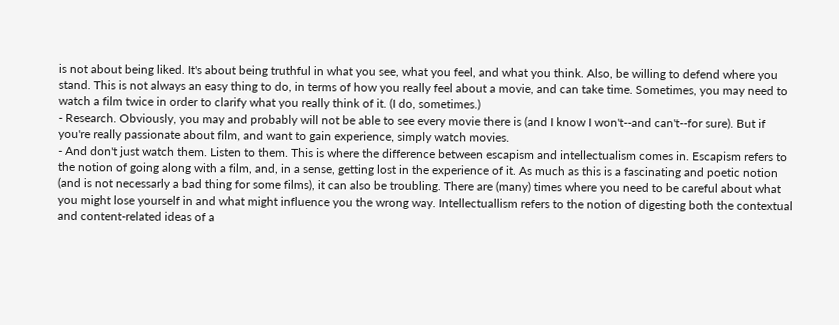is not about being liked. It's about being truthful in what you see, what you feel, and what you think. Also, be willing to defend where you stand. This is not always an easy thing to do, in terms of how you really feel about a movie, and can take time. Sometimes, you may need to watch a film twice in order to clarify what you really think of it. (I do, sometimes.)
- Research. Obviously, you may and probably will not be able to see every movie there is (and I know I won't--and can't--for sure). But if you're really passionate about film, and want to gain experience, simply watch movies.
- And don't just watch them. Listen to them. This is where the difference between escapism and intellectualism comes in. Escapism refers to the notion of going along with a film, and, in a sense, getting lost in the experience of it. As much as this is a fascinating and poetic notion (and is not necessarly a bad thing for some films), it can also be troubling. There are (many) times where you need to be careful about what you might lose yourself in and what might influence you the wrong way. Intellectuallism refers to the notion of digesting both the contextual and content-related ideas of a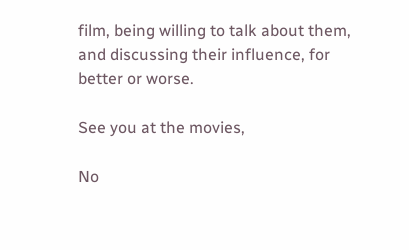film, being willing to talk about them, and discussing their influence, for better or worse.

See you at the movies,

No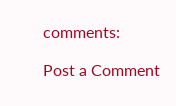comments:

Post a Comment